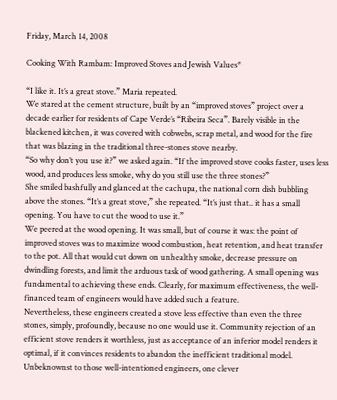Friday, March 14, 2008

Cooking With Rambam: Improved Stoves and Jewish Values*

“I like it. It’s a great stove.” Maria repeated.
We stared at the cement structure, built by an “improved stoves” project over a decade earlier for residents of Cape Verde’s “Ribeira Seca”. Barely visible in the blackened kitchen, it was covered with cobwebs, scrap metal, and wood for the fire that was blazing in the traditional three-stones stove nearby.
“So why don’t you use it?” we asked again. “If the improved stove cooks faster, uses less wood, and produces less smoke, why do you still use the three stones?”
She smiled bashfully and glanced at the cachupa, the national corn dish bubbling above the stones. “It’s a great stove,” she repeated. “It’s just that.. it has a small opening. You have to cut the wood to use it.”
We peered at the wood opening. It was small, but of course it was: the point of improved stoves was to maximize wood combustion, heat retention, and heat transfer to the pot. All that would cut down on unhealthy smoke, decrease pressure on dwindling forests, and limit the arduous task of wood gathering. A small opening was fundamental to achieving these ends. Clearly, for maximum effectiveness, the well-financed team of engineers would have added such a feature.
Nevertheless, these engineers created a stove less effective than even the three stones, simply, profoundly, because no one would use it. Community rejection of an efficient stove renders it worthless, just as acceptance of an inferior model renders it optimal, if it convinces residents to abandon the inefficient traditional model. Unbeknownst to those well-intentioned engineers, one clever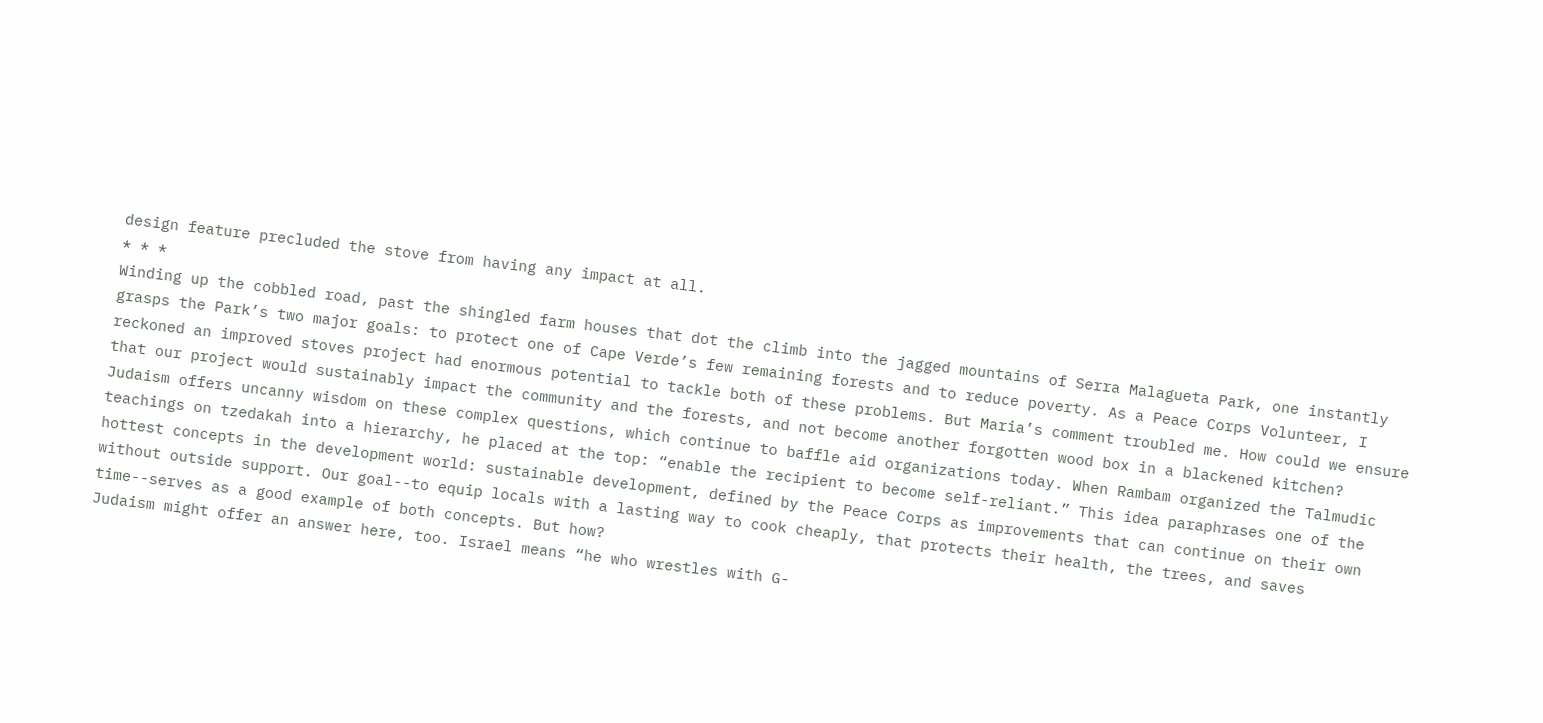design feature precluded the stove from having any impact at all.
* * *
Winding up the cobbled road, past the shingled farm houses that dot the climb into the jagged mountains of Serra Malagueta Park, one instantly grasps the Park’s two major goals: to protect one of Cape Verde’s few remaining forests and to reduce poverty. As a Peace Corps Volunteer, I reckoned an improved stoves project had enormous potential to tackle both of these problems. But Maria’s comment troubled me. How could we ensure that our project would sustainably impact the community and the forests, and not become another forgotten wood box in a blackened kitchen?
Judaism offers uncanny wisdom on these complex questions, which continue to baffle aid organizations today. When Rambam organized the Talmudic teachings on tzedakah into a hierarchy, he placed at the top: “enable the recipient to become self-reliant.” This idea paraphrases one of the hottest concepts in the development world: sustainable development, defined by the Peace Corps as improvements that can continue on their own without outside support. Our goal--to equip locals with a lasting way to cook cheaply, that protects their health, the trees, and saves time--serves as a good example of both concepts. But how?
Judaism might offer an answer here, too. Israel means “he who wrestles with G-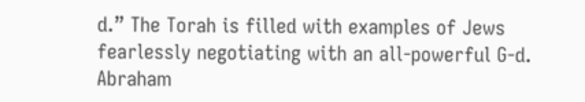d.” The Torah is filled with examples of Jews fearlessly negotiating with an all-powerful G-d. Abraham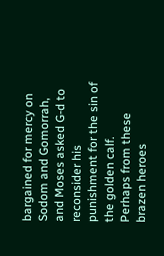bargained for mercy on Sodom and Gomorrah, and Moses asked G-d to reconsider his punishment for the sin of the golden calf.
Perhaps from these brazen heroes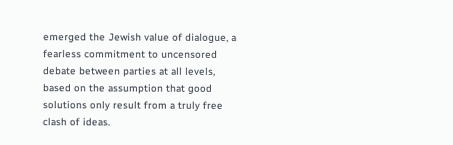emerged the Jewish value of dialogue, a fearless commitment to uncensored debate between parties at all levels, based on the assumption that good solutions only result from a truly free clash of ideas.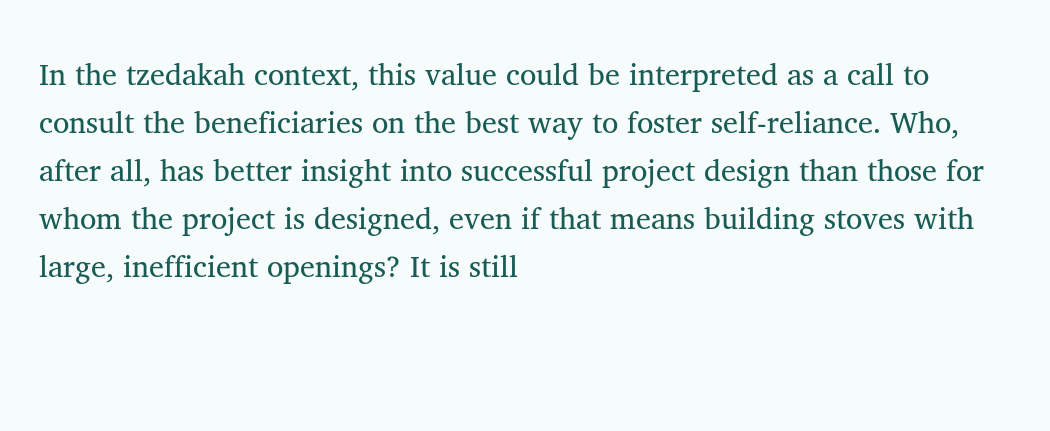In the tzedakah context, this value could be interpreted as a call to consult the beneficiaries on the best way to foster self-reliance. Who, after all, has better insight into successful project design than those for whom the project is designed, even if that means building stoves with large, inefficient openings? It is still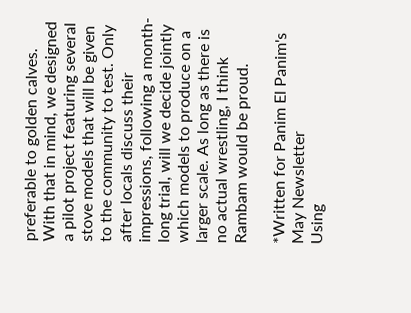preferable to golden calves.
With that in mind, we designed a pilot project featuring several stove models that will be given to the community to test. Only after locals discuss their impressions, following a month-long trial, will we decide jointly which models to produce on a larger scale. As long as there is no actual wrestling, I think Rambam would be proud.

*Written for Panim El Panim's May Newsletter
Using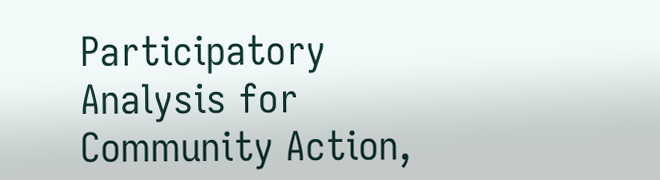Participatory Analysis for Community Action,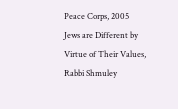Peace Corps, 2005
Jews are Different by Virtue of Their Values, Rabbi Shmuley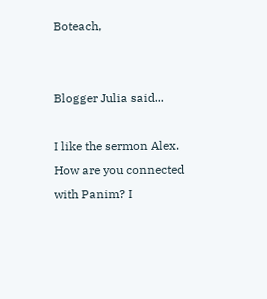Boteach,


Blogger Julia said...

I like the sermon Alex. How are you connected with Panim? I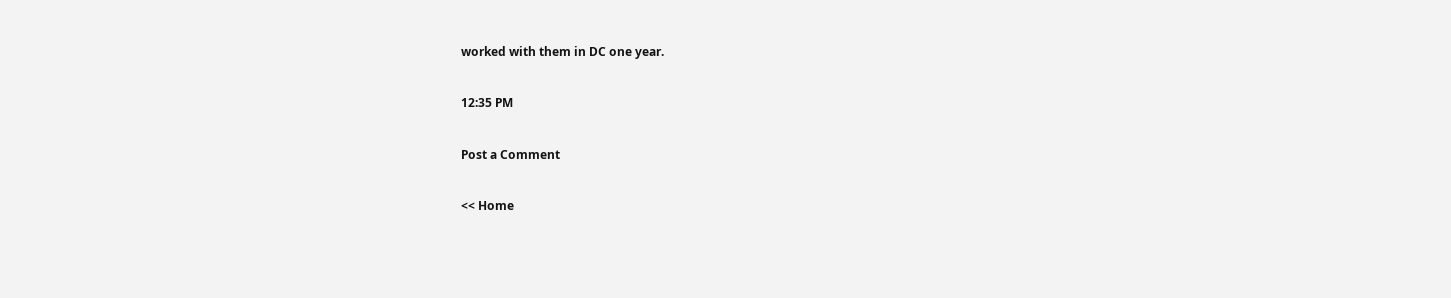worked with them in DC one year.

12:35 PM

Post a Comment

<< Home